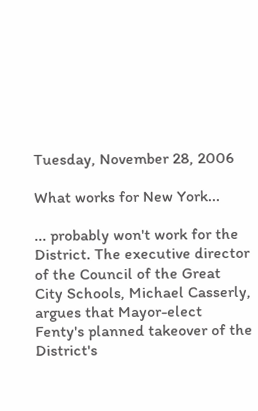Tuesday, November 28, 2006

What works for New York...

... probably won't work for the District. The executive director of the Council of the Great City Schools, Michael Casserly, argues that Mayor-elect Fenty's planned takeover of the District's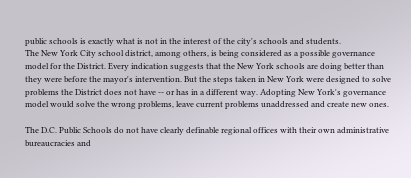public schools is exactly what is not in the interest of the city's schools and students.
The New York City school district, among others, is being considered as a possible governance model for the District. Every indication suggests that the New York schools are doing better than they were before the mayor's intervention. But the steps taken in New York were designed to solve problems the District does not have -- or has in a different way. Adopting New York's governance model would solve the wrong problems, leave current problems unaddressed and create new ones.

The D.C. Public Schools do not have clearly definable regional offices with their own administrative bureaucracies and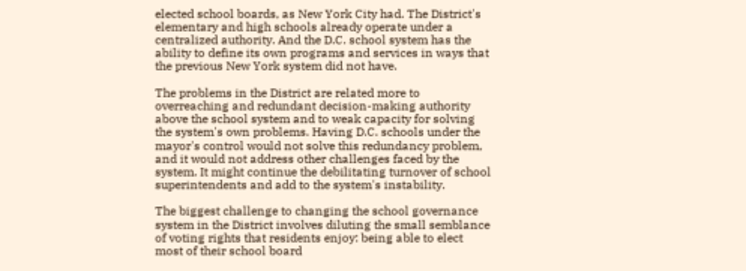elected school boards, as New York City had. The District's elementary and high schools already operate under a centralized authority. And the D.C. school system has the ability to define its own programs and services in ways that the previous New York system did not have.

The problems in the District are related more to overreaching and redundant decision-making authority above the school system and to weak capacity for solving the system's own problems. Having D.C. schools under the mayor's control would not solve this redundancy problem, and it would not address other challenges faced by the system. It might continue the debilitating turnover of school superintendents and add to the system's instability.

The biggest challenge to changing the school governance system in the District involves diluting the small semblance of voting rights that residents enjoy: being able to elect most of their school board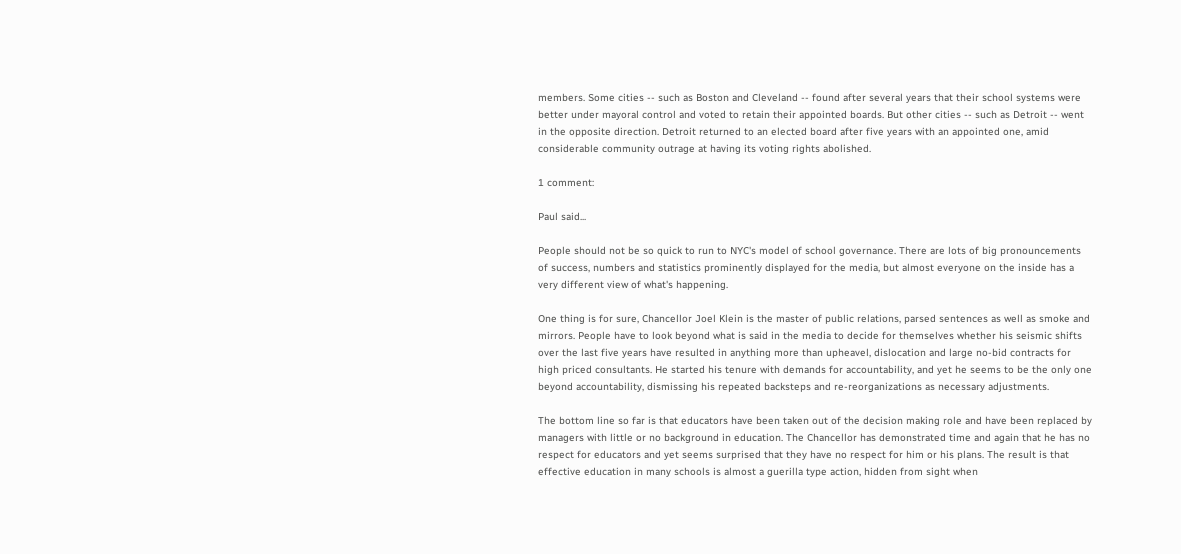members. Some cities -- such as Boston and Cleveland -- found after several years that their school systems were better under mayoral control and voted to retain their appointed boards. But other cities -- such as Detroit -- went in the opposite direction. Detroit returned to an elected board after five years with an appointed one, amid considerable community outrage at having its voting rights abolished.

1 comment:

Paul said...

People should not be so quick to run to NYC's model of school governance. There are lots of big pronouncements of success, numbers and statistics prominently displayed for the media, but almost everyone on the inside has a very different view of what's happening.

One thing is for sure, Chancellor Joel Klein is the master of public relations, parsed sentences as well as smoke and mirrors. People have to look beyond what is said in the media to decide for themselves whether his seismic shifts over the last five years have resulted in anything more than upheavel, dislocation and large no-bid contracts for high priced consultants. He started his tenure with demands for accountability, and yet he seems to be the only one beyond accountability, dismissing his repeated backsteps and re-reorganizations as necessary adjustments.

The bottom line so far is that educators have been taken out of the decision making role and have been replaced by managers with little or no background in education. The Chancellor has demonstrated time and again that he has no respect for educators and yet seems surprised that they have no respect for him or his plans. The result is that effective education in many schools is almost a guerilla type action, hidden from sight when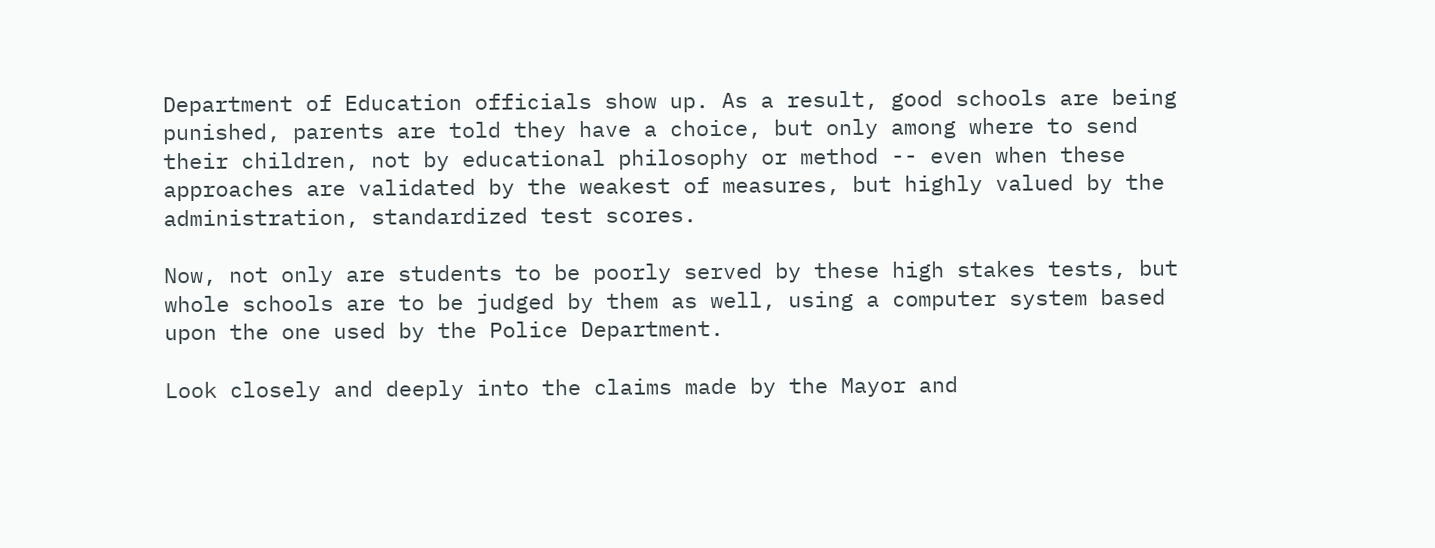Department of Education officials show up. As a result, good schools are being punished, parents are told they have a choice, but only among where to send their children, not by educational philosophy or method -- even when these approaches are validated by the weakest of measures, but highly valued by the administration, standardized test scores.

Now, not only are students to be poorly served by these high stakes tests, but whole schools are to be judged by them as well, using a computer system based upon the one used by the Police Department.

Look closely and deeply into the claims made by the Mayor and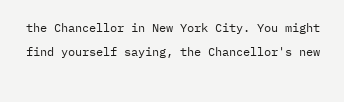the Chancellor in New York City. You might find yourself saying, the Chancellor's new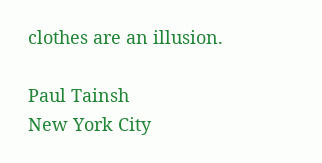clothes are an illusion.

Paul Tainsh
New York City